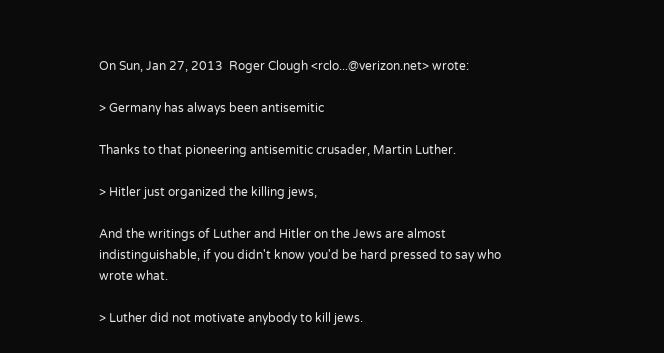On Sun, Jan 27, 2013  Roger Clough <rclo...@verizon.net> wrote:

> Germany has always been antisemitic

Thanks to that pioneering antisemitic crusader, Martin Luther.

> Hitler just organized the killing jews,

And the writings of Luther and Hitler on the Jews are almost
indistinguishable, if you didn't know you'd be hard pressed to say who
wrote what.

> Luther did not motivate anybody to kill jews.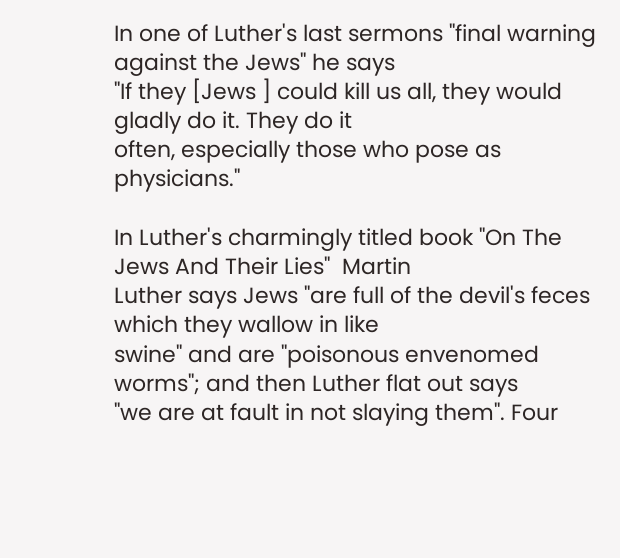In one of Luther's last sermons "final warning against the Jews" he says
"If they [Jews ] could kill us all, they would gladly do it. They do it
often, especially those who pose as physicians."

In Luther's charmingly titled book "On The Jews And Their Lies"  Martin
Luther says Jews "are full of the devil's feces which they wallow in like
swine" and are "poisonous envenomed worms"; and then Luther flat out says
"we are at fault in not slaying them". Four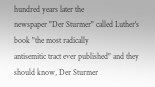hundred years later the
newspaper "Der Sturmer" called Luther's book "the most radically
antisemitic tract ever published" and they should know, Der Sturmer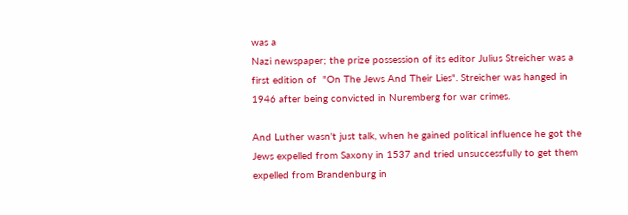was a
Nazi newspaper; the prize possession of its editor Julius Streicher was a
first edition of  "On The Jews And Their Lies". Streicher was hanged in
1946 after being convicted in Nuremberg for war crimes.

And Luther wasn't just talk, when he gained political influence he got the
Jews expelled from Saxony in 1537 and tried unsuccessfully to get them
expelled from Brandenburg in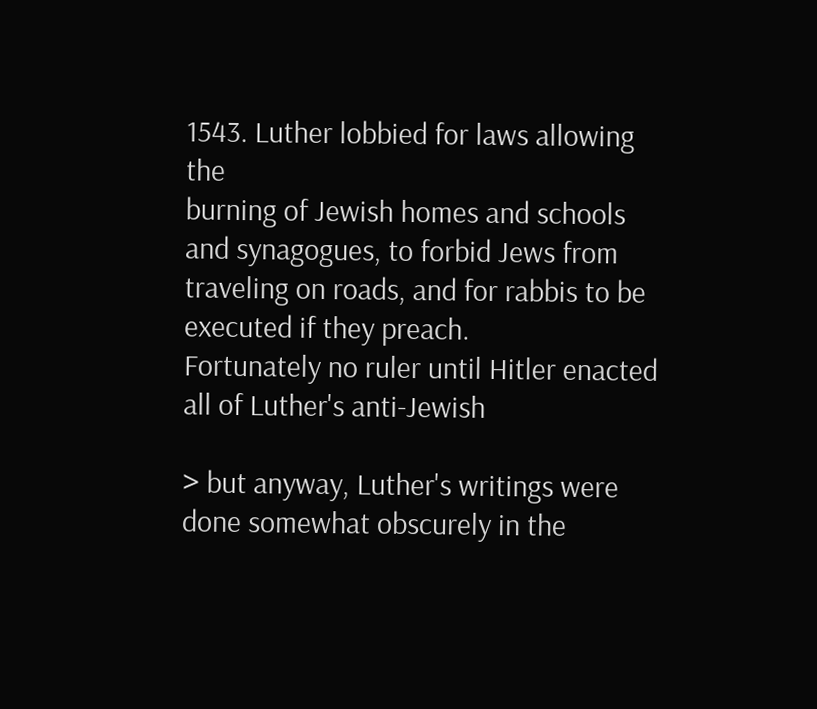1543. Luther lobbied for laws allowing the
burning of Jewish homes and schools and synagogues, to forbid Jews from
traveling on roads, and for rabbis to be executed if they preach.
Fortunately no ruler until Hitler enacted all of Luther's anti-Jewish

> but anyway, Luther's writings were done somewhat obscurely in the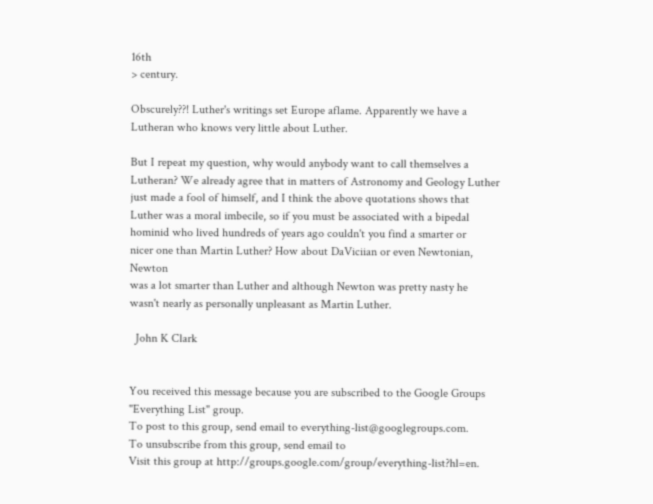16th
> century.

Obscurely??! Luther's writings set Europe aflame. Apparently we have a
Lutheran who knows very little about Luther.

But I repeat my question, why would anybody want to call themselves a
Lutheran? We already agree that in matters of Astronomy and Geology Luther
just made a fool of himself, and I think the above quotations shows that
Luther was a moral imbecile, so if you must be associated with a bipedal
hominid who lived hundreds of years ago couldn't you find a smarter or
nicer one than Martin Luther? How about DaViciian or even Newtonian, Newton
was a lot smarter than Luther and although Newton was pretty nasty he
wasn't nearly as personally unpleasant as Martin Luther.

  John K Clark


You received this message because you are subscribed to the Google Groups
"Everything List" group.
To post to this group, send email to everything-list@googlegroups.com.
To unsubscribe from this group, send email to
Visit this group at http://groups.google.com/group/everything-list?hl=en.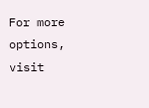For more options, visit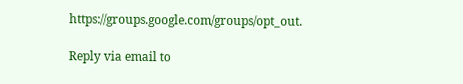https://groups.google.com/groups/opt_out.

Reply via email to